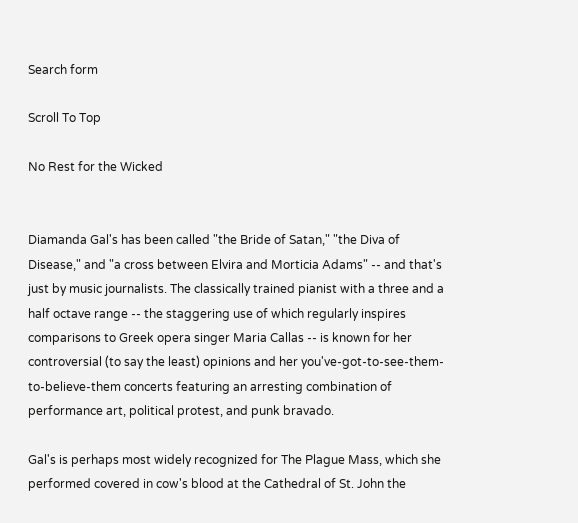Search form

Scroll To Top

No Rest for the Wicked


Diamanda Gal's has been called "the Bride of Satan," "the Diva of Disease," and "a cross between Elvira and Morticia Adams" -- and that's just by music journalists. The classically trained pianist with a three and a half octave range -- the staggering use of which regularly inspires comparisons to Greek opera singer Maria Callas -- is known for her controversial (to say the least) opinions and her you've-got-to-see-them-to-believe-them concerts featuring an arresting combination of performance art, political protest, and punk bravado.

Gal's is perhaps most widely recognized for The Plague Mass, which she performed covered in cow's blood at the Cathedral of St. John the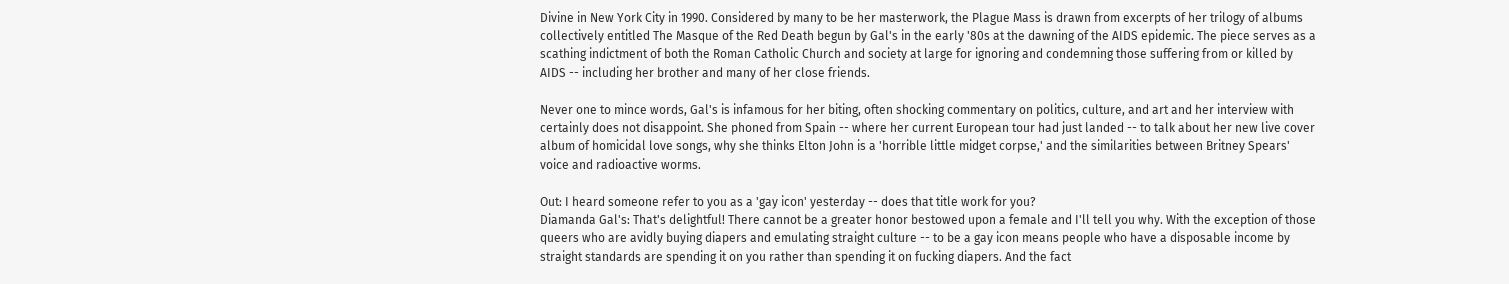Divine in New York City in 1990. Considered by many to be her masterwork, the Plague Mass is drawn from excerpts of her trilogy of albums collectively entitled The Masque of the Red Death begun by Gal's in the early '80s at the dawning of the AIDS epidemic. The piece serves as a scathing indictment of both the Roman Catholic Church and society at large for ignoring and condemning those suffering from or killed by AIDS -- including her brother and many of her close friends.

Never one to mince words, Gal's is infamous for her biting, often shocking commentary on politics, culture, and art and her interview with certainly does not disappoint. She phoned from Spain -- where her current European tour had just landed -- to talk about her new live cover album of homicidal love songs, why she thinks Elton John is a 'horrible little midget corpse,' and the similarities between Britney Spears' voice and radioactive worms.

Out: I heard someone refer to you as a 'gay icon' yesterday -- does that title work for you?
Diamanda Gal's: That's delightful! There cannot be a greater honor bestowed upon a female and I'll tell you why. With the exception of those queers who are avidly buying diapers and emulating straight culture -- to be a gay icon means people who have a disposable income by straight standards are spending it on you rather than spending it on fucking diapers. And the fact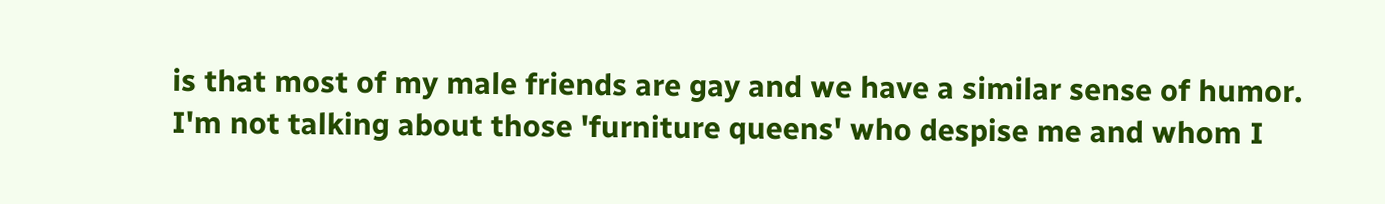is that most of my male friends are gay and we have a similar sense of humor. I'm not talking about those 'furniture queens' who despise me and whom I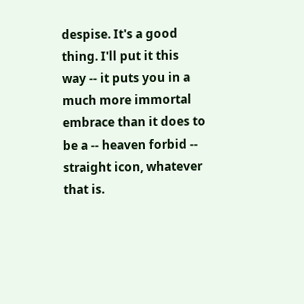despise. It's a good thing. I'll put it this way -- it puts you in a much more immortal embrace than it does to be a -- heaven forbid -- straight icon, whatever that is.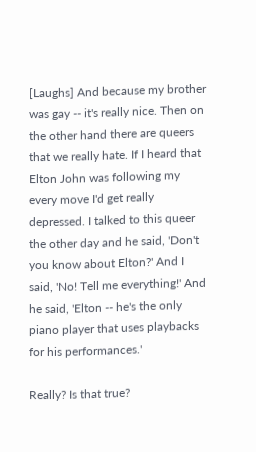[Laughs] And because my brother was gay -- it's really nice. Then on the other hand there are queers that we really hate. If I heard that Elton John was following my every move I'd get really depressed. I talked to this queer the other day and he said, 'Don't you know about Elton?' And I said, 'No! Tell me everything!' And he said, 'Elton -- he's the only piano player that uses playbacks for his performances.'

Really? Is that true?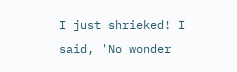I just shrieked! I said, 'No wonder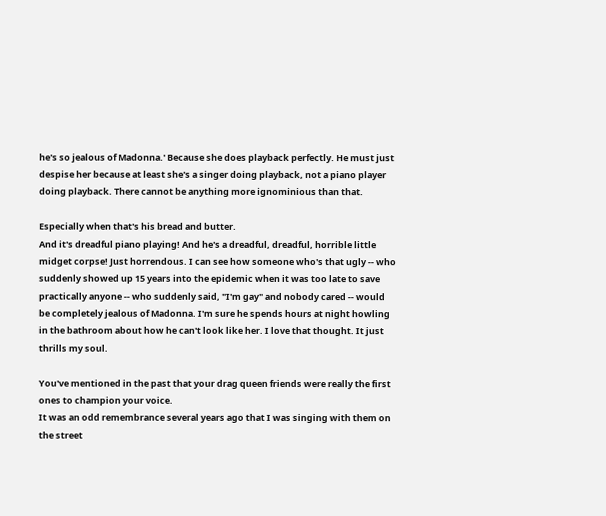he's so jealous of Madonna.' Because she does playback perfectly. He must just despise her because at least she's a singer doing playback, not a piano player doing playback. There cannot be anything more ignominious than that.

Especially when that's his bread and butter.
And it's dreadful piano playing! And he's a dreadful, dreadful, horrible little midget corpse! Just horrendous. I can see how someone who's that ugly -- who suddenly showed up 15 years into the epidemic when it was too late to save practically anyone -- who suddenly said, "I'm gay" and nobody cared -- would be completely jealous of Madonna. I'm sure he spends hours at night howling in the bathroom about how he can't look like her. I love that thought. It just thrills my soul.

You've mentioned in the past that your drag queen friends were really the first ones to champion your voice.
It was an odd remembrance several years ago that I was singing with them on the street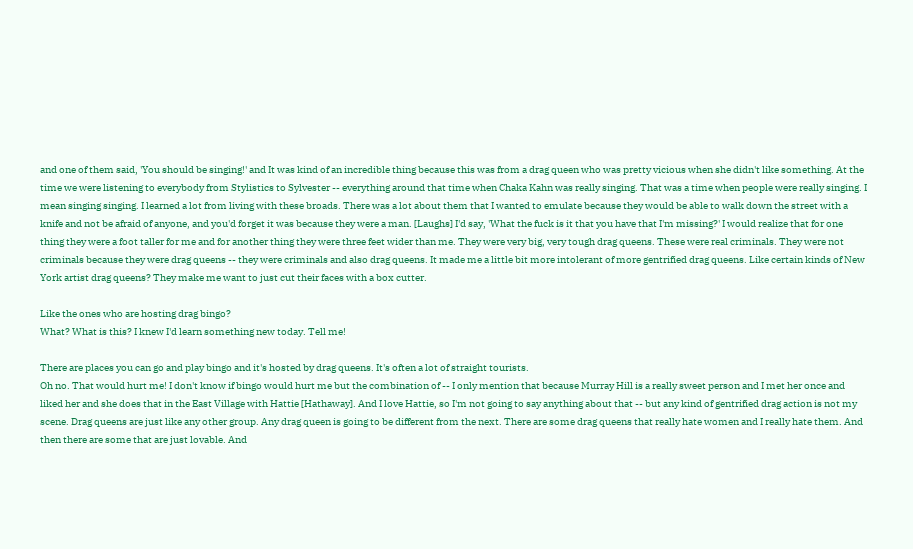and one of them said, 'You should be singing!' and It was kind of an incredible thing because this was from a drag queen who was pretty vicious when she didn't like something. At the time we were listening to everybody from Stylistics to Sylvester -- everything around that time when Chaka Kahn was really singing. That was a time when people were really singing. I mean singing singing. I learned a lot from living with these broads. There was a lot about them that I wanted to emulate because they would be able to walk down the street with a knife and not be afraid of anyone, and you'd forget it was because they were a man. [Laughs] I'd say, 'What the fuck is it that you have that I'm missing?' I would realize that for one thing they were a foot taller for me and for another thing they were three feet wider than me. They were very big, very tough drag queens. These were real criminals. They were not criminals because they were drag queens -- they were criminals and also drag queens. It made me a little bit more intolerant of more gentrified drag queens. Like certain kinds of New York artist drag queens? They make me want to just cut their faces with a box cutter.

Like the ones who are hosting drag bingo?
What? What is this? I knew I'd learn something new today. Tell me!

There are places you can go and play bingo and it's hosted by drag queens. It's often a lot of straight tourists.
Oh no. That would hurt me! I don't know if bingo would hurt me but the combination of -- I only mention that because Murray Hill is a really sweet person and I met her once and liked her and she does that in the East Village with Hattie [Hathaway]. And I love Hattie, so I'm not going to say anything about that -- but any kind of gentrified drag action is not my scene. Drag queens are just like any other group. Any drag queen is going to be different from the next. There are some drag queens that really hate women and I really hate them. And then there are some that are just lovable. And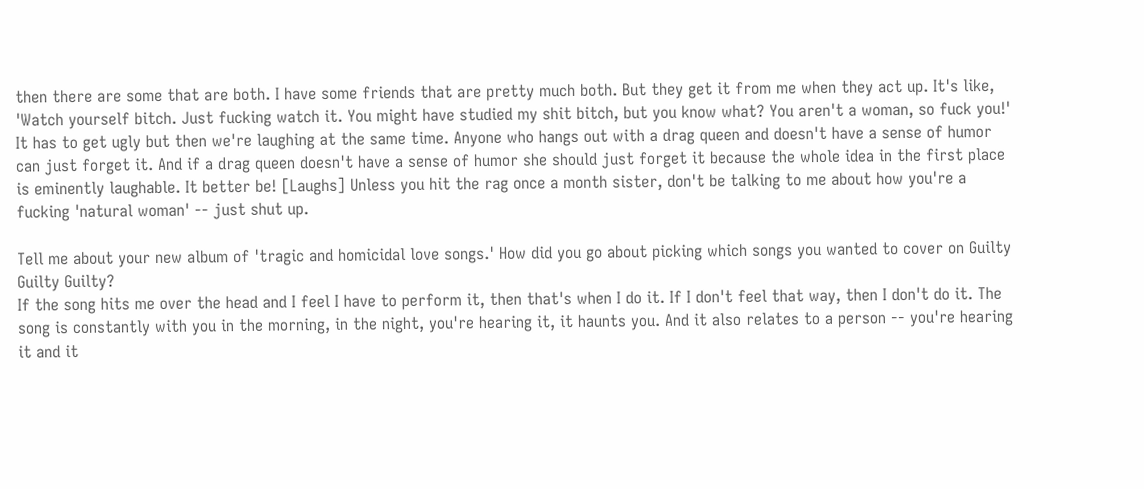then there are some that are both. I have some friends that are pretty much both. But they get it from me when they act up. It's like, 'Watch yourself bitch. Just fucking watch it. You might have studied my shit bitch, but you know what? You aren't a woman, so fuck you!' It has to get ugly but then we're laughing at the same time. Anyone who hangs out with a drag queen and doesn't have a sense of humor can just forget it. And if a drag queen doesn't have a sense of humor she should just forget it because the whole idea in the first place is eminently laughable. It better be! [Laughs] Unless you hit the rag once a month sister, don't be talking to me about how you're a fucking 'natural woman' -- just shut up.

Tell me about your new album of 'tragic and homicidal love songs.' How did you go about picking which songs you wanted to cover on Guilty Guilty Guilty?
If the song hits me over the head and I feel I have to perform it, then that's when I do it. If I don't feel that way, then I don't do it. The song is constantly with you in the morning, in the night, you're hearing it, it haunts you. And it also relates to a person -- you're hearing it and it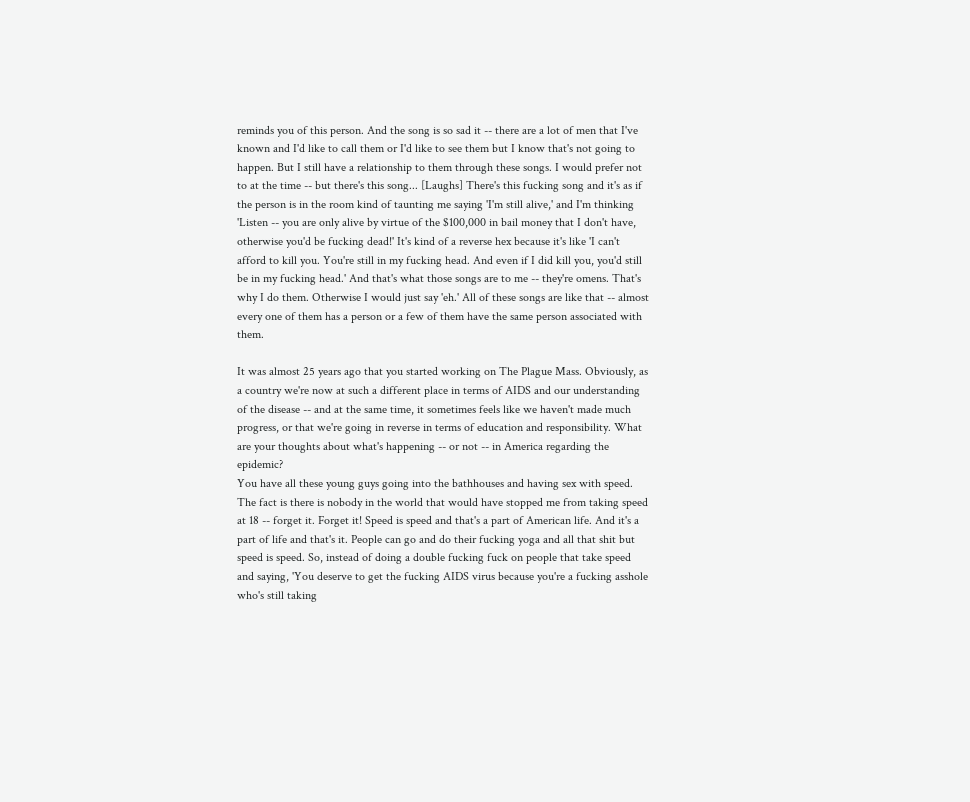reminds you of this person. And the song is so sad it -- there are a lot of men that I've known and I'd like to call them or I'd like to see them but I know that's not going to happen. But I still have a relationship to them through these songs. I would prefer not to at the time -- but there's this song... [Laughs] There's this fucking song and it's as if the person is in the room kind of taunting me saying 'I'm still alive,' and I'm thinking 'Listen -- you are only alive by virtue of the $100,000 in bail money that I don't have, otherwise you'd be fucking dead!' It's kind of a reverse hex because it's like 'I can't afford to kill you. You're still in my fucking head. And even if I did kill you, you'd still be in my fucking head.' And that's what those songs are to me -- they're omens. That's why I do them. Otherwise I would just say 'eh.' All of these songs are like that -- almost every one of them has a person or a few of them have the same person associated with them.

It was almost 25 years ago that you started working on The Plague Mass. Obviously, as a country we're now at such a different place in terms of AIDS and our understanding of the disease -- and at the same time, it sometimes feels like we haven't made much progress, or that we're going in reverse in terms of education and responsibility. What are your thoughts about what's happening -- or not -- in America regarding the epidemic?
You have all these young guys going into the bathhouses and having sex with speed. The fact is there is nobody in the world that would have stopped me from taking speed at 18 -- forget it. Forget it! Speed is speed and that's a part of American life. And it's a part of life and that's it. People can go and do their fucking yoga and all that shit but speed is speed. So, instead of doing a double fucking fuck on people that take speed and saying, 'You deserve to get the fucking AIDS virus because you're a fucking asshole who's still taking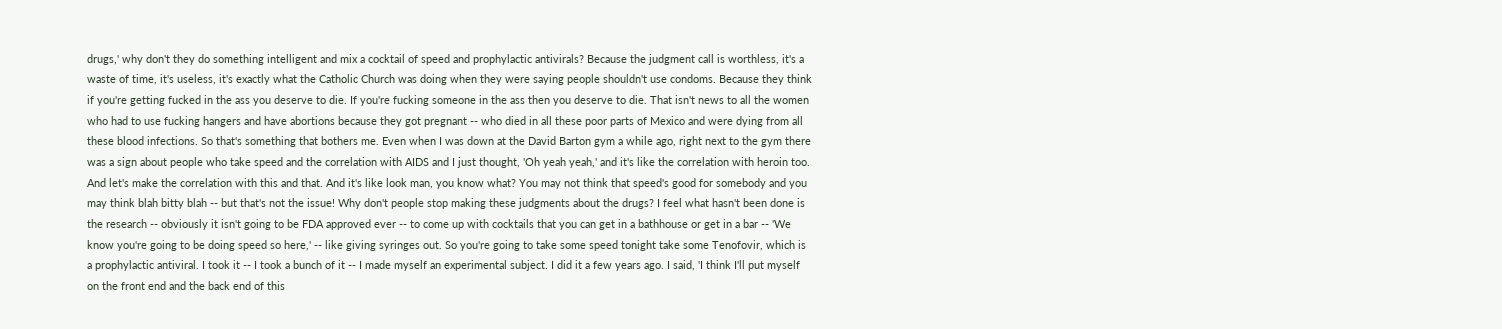drugs,' why don't they do something intelligent and mix a cocktail of speed and prophylactic antivirals? Because the judgment call is worthless, it's a waste of time, it's useless, it's exactly what the Catholic Church was doing when they were saying people shouldn't use condoms. Because they think if you're getting fucked in the ass you deserve to die. If you're fucking someone in the ass then you deserve to die. That isn't news to all the women who had to use fucking hangers and have abortions because they got pregnant -- who died in all these poor parts of Mexico and were dying from all these blood infections. So that's something that bothers me. Even when I was down at the David Barton gym a while ago, right next to the gym there was a sign about people who take speed and the correlation with AIDS and I just thought, 'Oh yeah yeah,' and it's like the correlation with heroin too. And let's make the correlation with this and that. And it's like look man, you know what? You may not think that speed's good for somebody and you may think blah bitty blah -- but that's not the issue! Why don't people stop making these judgments about the drugs? I feel what hasn't been done is the research -- obviously it isn't going to be FDA approved ever -- to come up with cocktails that you can get in a bathhouse or get in a bar -- 'We know you're going to be doing speed so here,' -- like giving syringes out. So you're going to take some speed tonight take some Tenofovir, which is a prophylactic antiviral. I took it -- I took a bunch of it -- I made myself an experimental subject. I did it a few years ago. I said, 'I think I'll put myself on the front end and the back end of this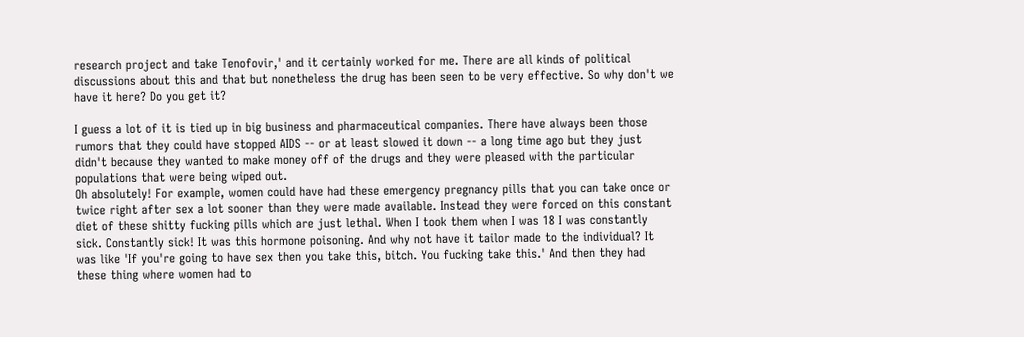research project and take Tenofovir,' and it certainly worked for me. There are all kinds of political discussions about this and that but nonetheless the drug has been seen to be very effective. So why don't we have it here? Do you get it?

I guess a lot of it is tied up in big business and pharmaceutical companies. There have always been those rumors that they could have stopped AIDS -- or at least slowed it down -- a long time ago but they just didn't because they wanted to make money off of the drugs and they were pleased with the particular populations that were being wiped out.
Oh absolutely! For example, women could have had these emergency pregnancy pills that you can take once or twice right after sex a lot sooner than they were made available. Instead they were forced on this constant diet of these shitty fucking pills which are just lethal. When I took them when I was 18 I was constantly sick. Constantly sick! It was this hormone poisoning. And why not have it tailor made to the individual? It was like 'If you're going to have sex then you take this, bitch. You fucking take this.' And then they had these thing where women had to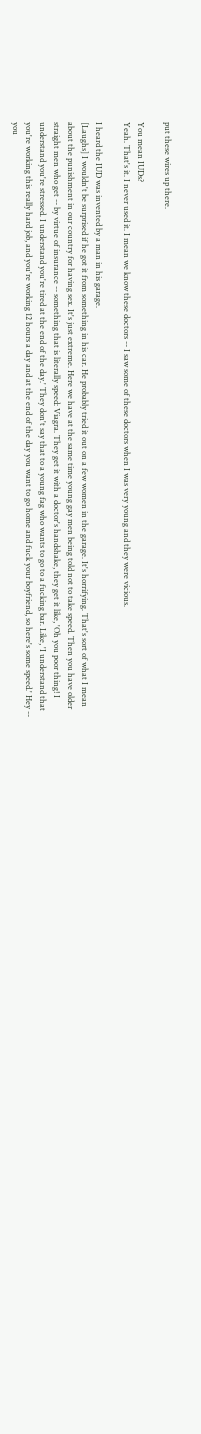put these wires up there.

You mean IUDs?
Yeah. That's it. I never used it. I mean we know these doctors -- I saw some of these doctors when I was very young and they were vicious.

I heard the IUD was invented by a man in his garage.
[Laughs] I wouldn't be surprised if he got it from something in his car. He probably tried it out on a few women in the garage. It's horrifying. That's sort of what I mean about the punishment in our country for having sex. It's just extreme. Here we have at the same time young gay men being told not to take speed. Then you have older straight men who get -- by virtue of insurance -- something that is literally speed: Viagra. They get it with a doctor's handshake, they get it like, 'Oh you poor thing! I understand you're stressed. I understand you're tired at the end of the day.' They don't say that to a young fag who wants to go to a fucking bar. Like, 'I understand that you're working this really hard job, and you're working 12 hours a day and at the end of the day you want to go home and fuck your boyfriend, so here's some speed.' Hey -- you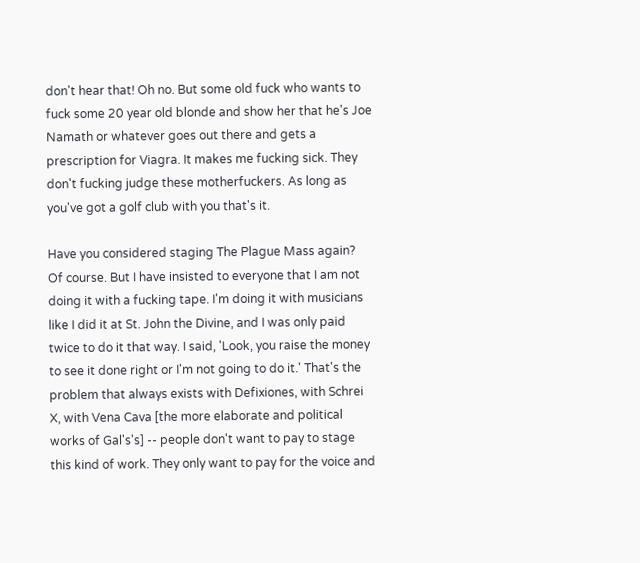don't hear that! Oh no. But some old fuck who wants to fuck some 20 year old blonde and show her that he's Joe Namath or whatever goes out there and gets a prescription for Viagra. It makes me fucking sick. They don't fucking judge these motherfuckers. As long as you've got a golf club with you that's it.

Have you considered staging The Plague Mass again?
Of course. But I have insisted to everyone that I am not doing it with a fucking tape. I'm doing it with musicians like I did it at St. John the Divine, and I was only paid twice to do it that way. I said, 'Look, you raise the money to see it done right or I'm not going to do it.' That's the problem that always exists with Defixiones, with Schrei X, with Vena Cava [the more elaborate and political works of Gal's's] -- people don't want to pay to stage this kind of work. They only want to pay for the voice and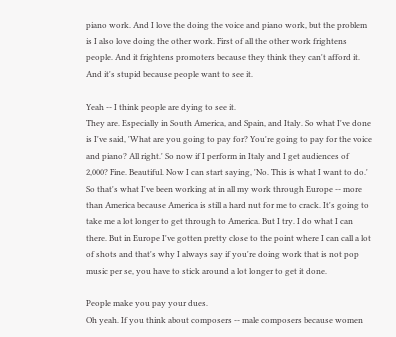piano work. And I love the doing the voice and piano work, but the problem is I also love doing the other work. First of all the other work frightens people. And it frightens promoters because they think they can't afford it. And it's stupid because people want to see it.

Yeah -- I think people are dying to see it.
They are. Especially in South America, and Spain, and Italy. So what I've done is I've said, 'What are you going to pay for? You're going to pay for the voice and piano? All right.' So now if I perform in Italy and I get audiences of 2,000? Fine. Beautiful. Now I can start saying, 'No. This is what I want to do.' So that's what I've been working at in all my work through Europe -- more than America because America is still a hard nut for me to crack. It's going to take me a lot longer to get through to America. But I try. I do what I can there. But in Europe I've gotten pretty close to the point where I can call a lot of shots and that's why I always say if you're doing work that is not pop music per se, you have to stick around a lot longer to get it done.

People make you pay your dues.
Oh yeah. If you think about composers -- male composers because women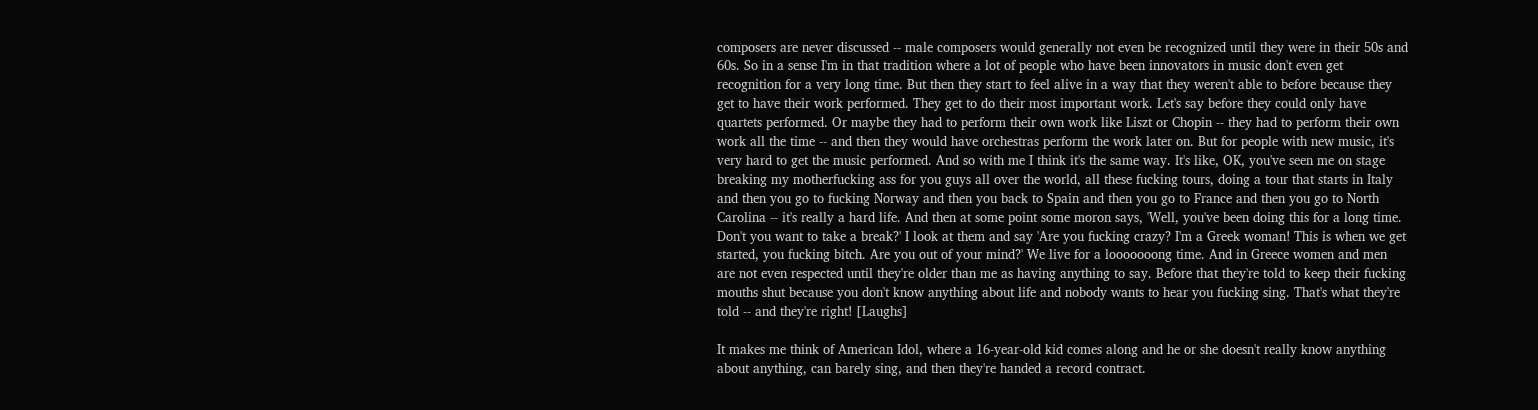composers are never discussed -- male composers would generally not even be recognized until they were in their 50s and 60s. So in a sense I'm in that tradition where a lot of people who have been innovators in music don't even get recognition for a very long time. But then they start to feel alive in a way that they weren't able to before because they get to have their work performed. They get to do their most important work. Let's say before they could only have quartets performed. Or maybe they had to perform their own work like Liszt or Chopin -- they had to perform their own work all the time -- and then they would have orchestras perform the work later on. But for people with new music, it's very hard to get the music performed. And so with me I think it's the same way. It's like, OK, you've seen me on stage breaking my motherfucking ass for you guys all over the world, all these fucking tours, doing a tour that starts in Italy and then you go to fucking Norway and then you back to Spain and then you go to France and then you go to North Carolina -- it's really a hard life. And then at some point some moron says, 'Well, you've been doing this for a long time. Don't you want to take a break?' I look at them and say 'Are you fucking crazy? I'm a Greek woman! This is when we get started, you fucking bitch. Are you out of your mind?' We live for a looooooong time. And in Greece women and men are not even respected until they're older than me as having anything to say. Before that they're told to keep their fucking mouths shut because you don't know anything about life and nobody wants to hear you fucking sing. That's what they're told -- and they're right! [Laughs]

It makes me think of American Idol, where a 16-year-old kid comes along and he or she doesn't really know anything about anything, can barely sing, and then they're handed a record contract.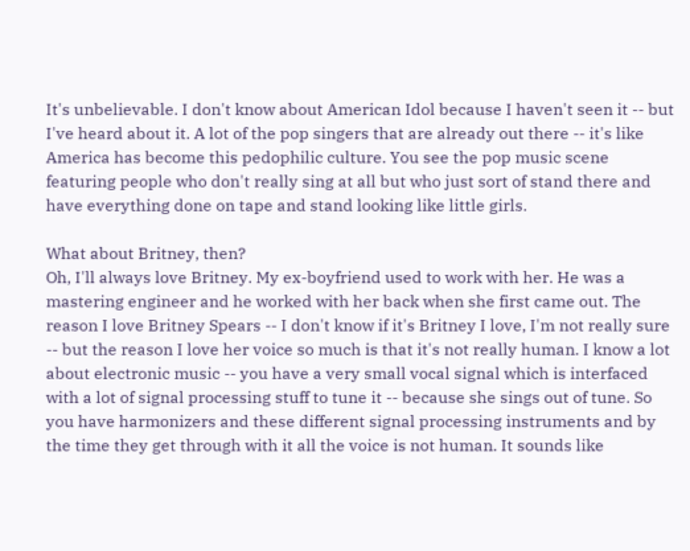It's unbelievable. I don't know about American Idol because I haven't seen it -- but I've heard about it. A lot of the pop singers that are already out there -- it's like America has become this pedophilic culture. You see the pop music scene featuring people who don't really sing at all but who just sort of stand there and have everything done on tape and stand looking like little girls.

What about Britney, then?
Oh, I'll always love Britney. My ex-boyfriend used to work with her. He was a mastering engineer and he worked with her back when she first came out. The reason I love Britney Spears -- I don't know if it's Britney I love, I'm not really sure -- but the reason I love her voice so much is that it's not really human. I know a lot about electronic music -- you have a very small vocal signal which is interfaced with a lot of signal processing stuff to tune it -- because she sings out of tune. So you have harmonizers and these different signal processing instruments and by the time they get through with it all the voice is not human. It sounds like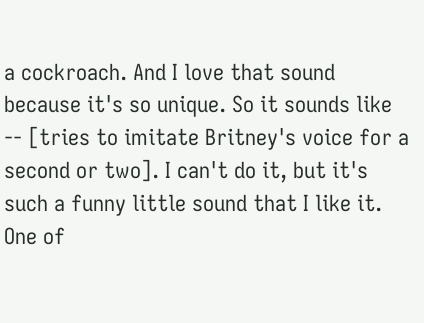a cockroach. And I love that sound because it's so unique. So it sounds like -- [tries to imitate Britney's voice for a second or two]. I can't do it, but it's such a funny little sound that I like it. One of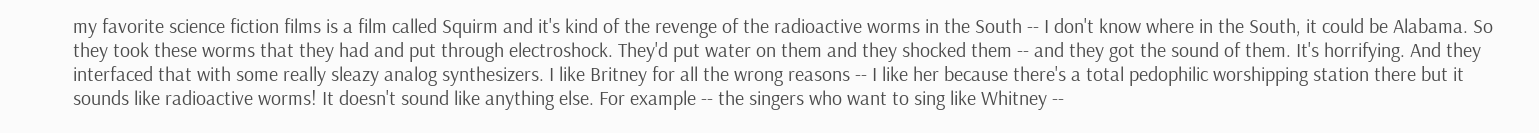my favorite science fiction films is a film called Squirm and it's kind of the revenge of the radioactive worms in the South -- I don't know where in the South, it could be Alabama. So they took these worms that they had and put through electroshock. They'd put water on them and they shocked them -- and they got the sound of them. It's horrifying. And they interfaced that with some really sleazy analog synthesizers. I like Britney for all the wrong reasons -- I like her because there's a total pedophilic worshipping station there but it sounds like radioactive worms! It doesn't sound like anything else. For example -- the singers who want to sing like Whitney --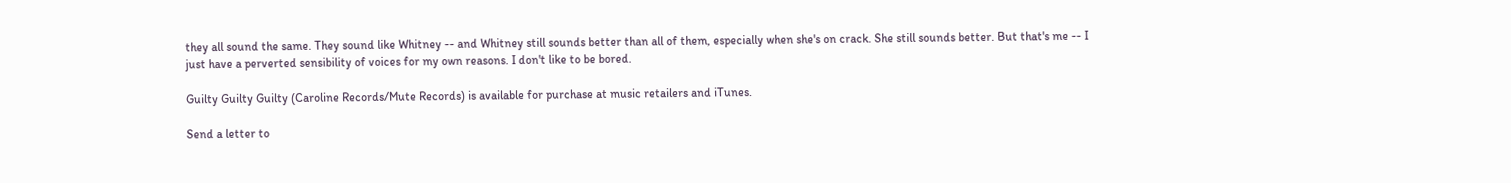they all sound the same. They sound like Whitney -- and Whitney still sounds better than all of them, especially when she's on crack. She still sounds better. But that's me -- I just have a perverted sensibility of voices for my own reasons. I don't like to be bored.

Guilty Guilty Guilty (Caroline Records/Mute Records) is available for purchase at music retailers and iTunes.

Send a letter to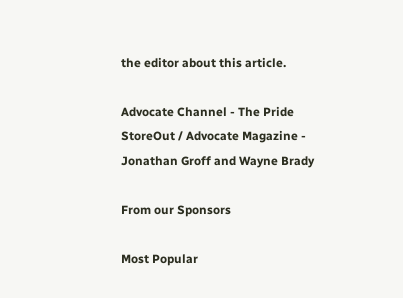the editor about this article.

Advocate Channel - The Pride StoreOut / Advocate Magazine - Jonathan Groff and Wayne Brady

From our Sponsors

Most Popular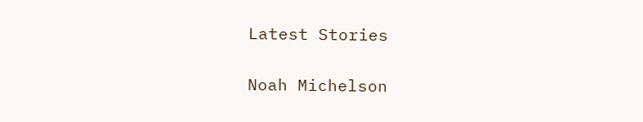Latest Stories

Noah Michelson